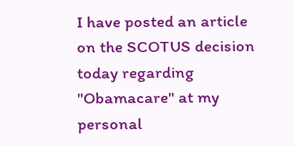I have posted an article on the SCOTUS decision today regarding "Obamacare" at my personal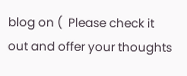blog on (  Please check it out and offer your thoughts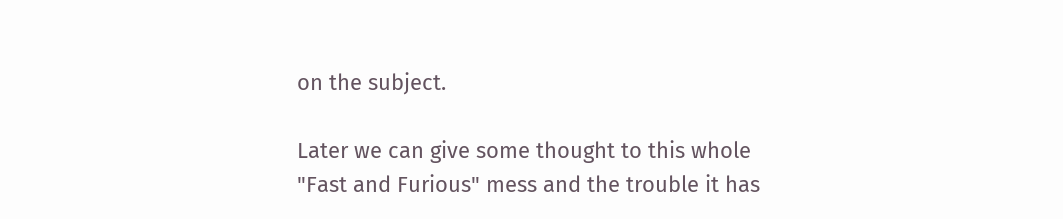on the subject.

Later we can give some thought to this whole "Fast and Furious" mess and the trouble it has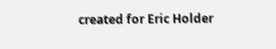created for Eric Holder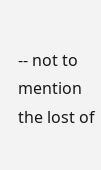-- not to mention the lost of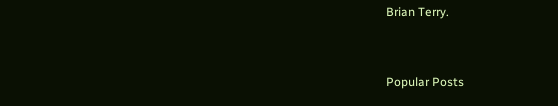Brian Terry.


Popular Posts